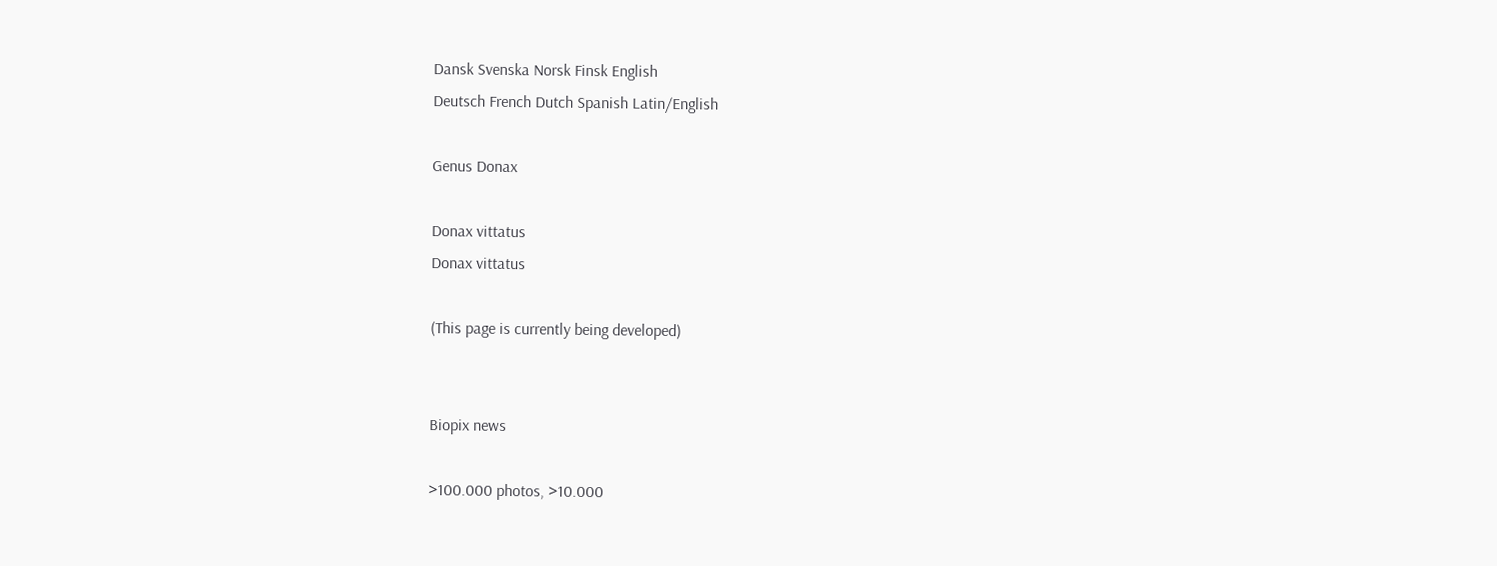Dansk Svenska Norsk Finsk English
Deutsch French Dutch Spanish Latin/English

Genus Donax

Donax vittatus
Donax vittatus

(This page is currently being developed)


Biopix news

>100.000 photos, >10.000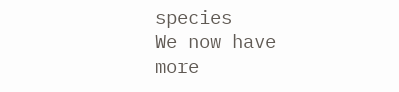species
We now have more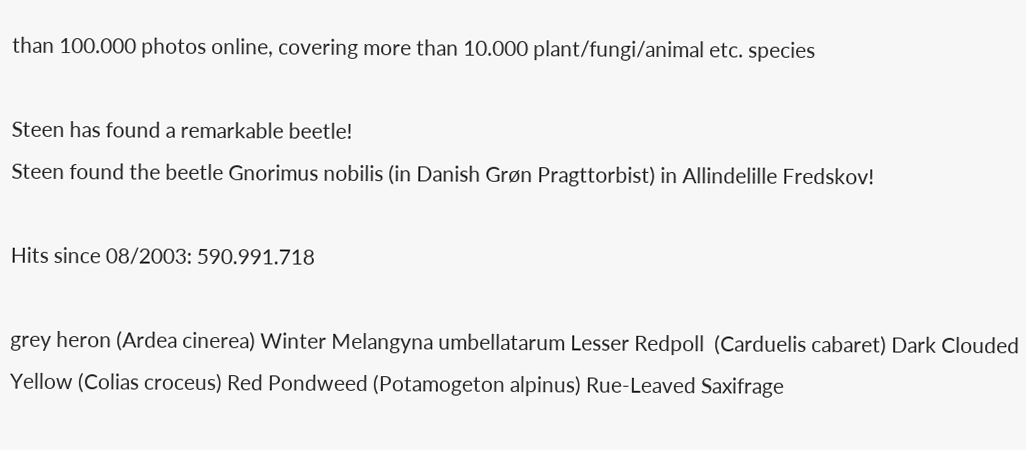than 100.000 photos online, covering more than 10.000 plant/fungi/animal etc. species

Steen has found a remarkable beetle!
Steen found the beetle Gnorimus nobilis (in Danish Grøn Pragttorbist) in Allindelille Fredskov!

Hits since 08/2003: 590.991.718

grey heron (Ardea cinerea) Winter Melangyna umbellatarum Lesser Redpoll  (Carduelis cabaret) Dark Clouded Yellow (Colias croceus) Red Pondweed (Potamogeton alpinus) Rue-Leaved Saxifrage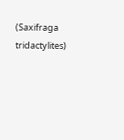(Saxifraga tridactylites)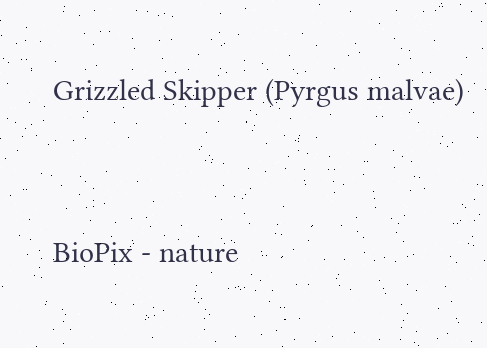Grizzled Skipper (Pyrgus malvae)


BioPix - nature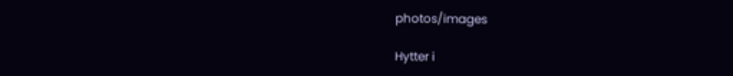photos/images

Hytter i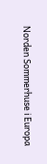Norden Sommerhuse i Europa